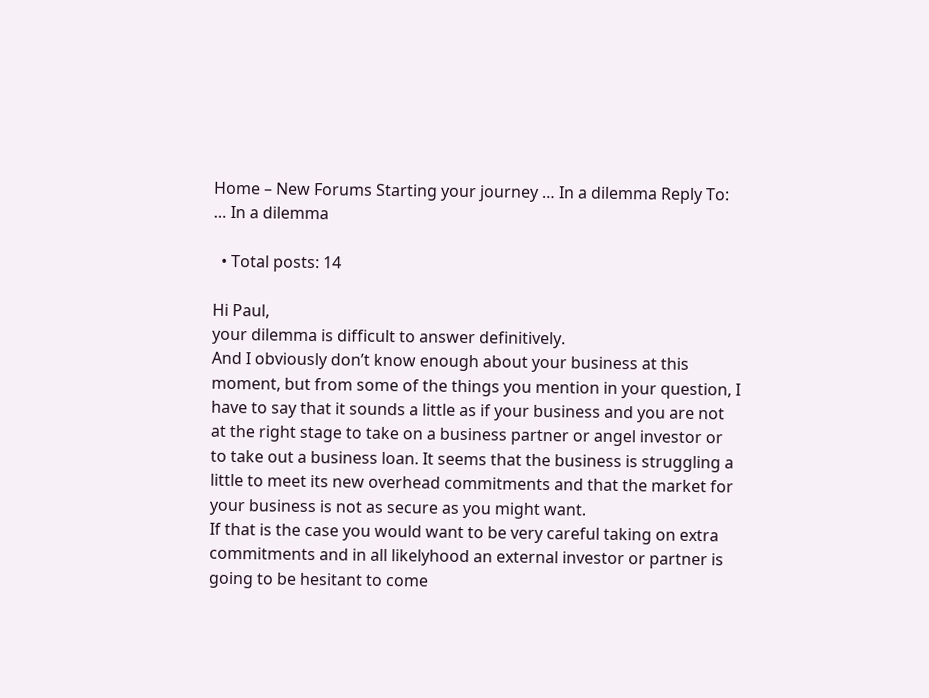Home – New Forums Starting your journey … In a dilemma Reply To: … In a dilemma

  • Total posts: 14

Hi Paul,
your dilemma is difficult to answer definitively.
And I obviously don’t know enough about your business at this moment, but from some of the things you mention in your question, I have to say that it sounds a little as if your business and you are not at the right stage to take on a business partner or angel investor or to take out a business loan. It seems that the business is struggling a little to meet its new overhead commitments and that the market for your business is not as secure as you might want.
If that is the case you would want to be very careful taking on extra commitments and in all likelyhood an external investor or partner is going to be hesitant to come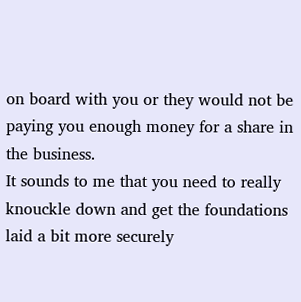on board with you or they would not be paying you enough money for a share in the business.
It sounds to me that you need to really knouckle down and get the foundations laid a bit more securely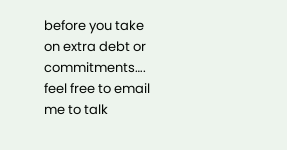before you take on extra debt or commitments…. feel free to email me to talk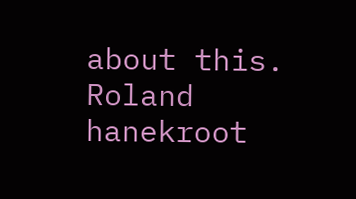about this.
Roland hanekroot